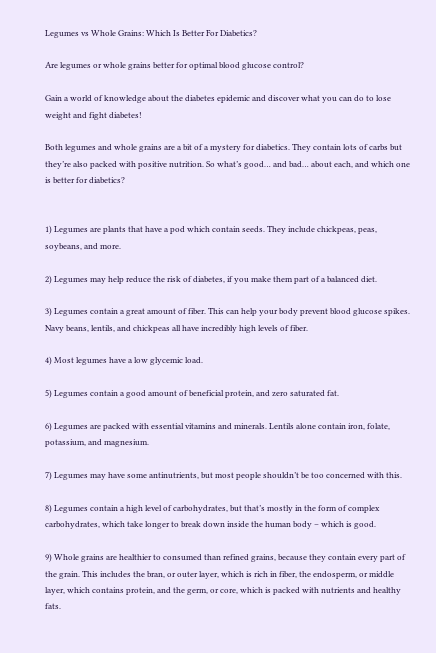Legumes vs Whole Grains: Which Is Better For Diabetics?

Are legumes or whole grains better for optimal blood glucose control?

Gain a world of knowledge about the diabetes epidemic and discover what you can do to lose weight and fight diabetes!

Both legumes and whole grains are a bit of a mystery for diabetics. They contain lots of carbs but they’re also packed with positive nutrition. So what’s good… and bad… about each, and which one is better for diabetics?


1) Legumes are plants that have a pod which contain seeds. They include chickpeas, peas, soybeans, and more.

2) Legumes may help reduce the risk of diabetes, if you make them part of a balanced diet.

3) Legumes contain a great amount of fiber. This can help your body prevent blood glucose spikes. Navy beans, lentils, and chickpeas all have incredibly high levels of fiber.

4) Most legumes have a low glycemic load.

5) Legumes contain a good amount of beneficial protein, and zero saturated fat.

6) Legumes are packed with essential vitamins and minerals. Lentils alone contain iron, folate, potassium, and magnesium.

7) Legumes may have some antinutrients, but most people shouldn’t be too concerned with this.

8) Legumes contain a high level of carbohydrates, but that’s mostly in the form of complex carbohydrates, which take longer to break down inside the human body – which is good.

9) Whole grains are healthier to consumed than refined grains, because they contain every part of the grain. This includes the bran, or outer layer, which is rich in fiber, the endosperm, or middle layer, which contains protein, and the germ, or core, which is packed with nutrients and healthy fats.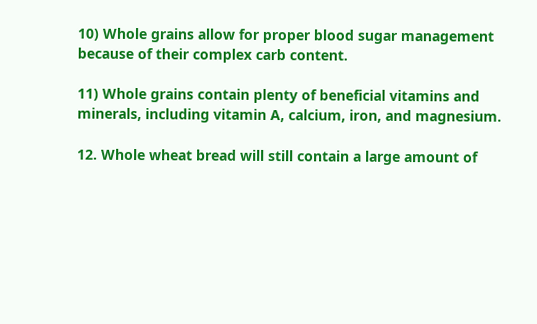10) Whole grains allow for proper blood sugar management because of their complex carb content.

11) Whole grains contain plenty of beneficial vitamins and minerals, including vitamin A, calcium, iron, and magnesium.

12. Whole wheat bread will still contain a large amount of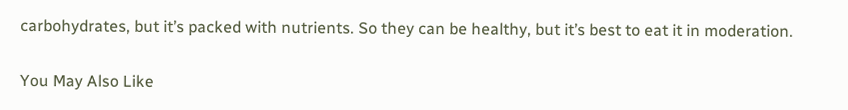carbohydrates, but it’s packed with nutrients. So they can be healthy, but it’s best to eat it in moderation.

You May Also Like